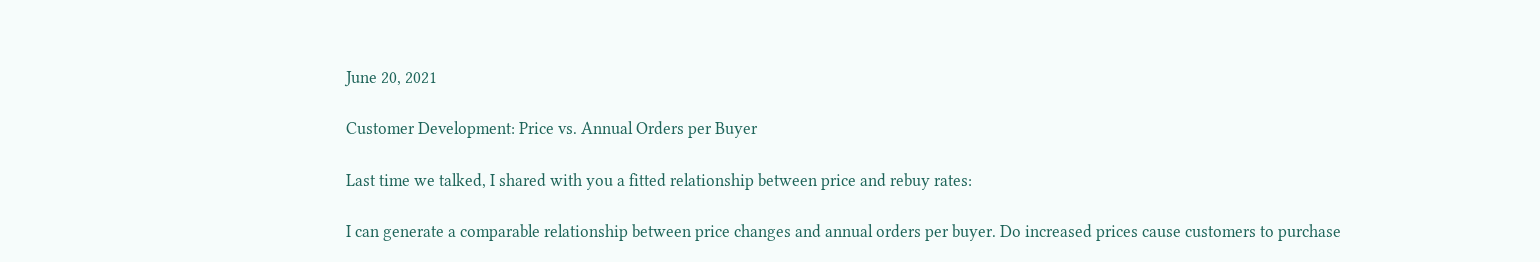June 20, 2021

Customer Development: Price vs. Annual Orders per Buyer

Last time we talked, I shared with you a fitted relationship between price and rebuy rates:

I can generate a comparable relationship between price changes and annual orders per buyer. Do increased prices cause customers to purchase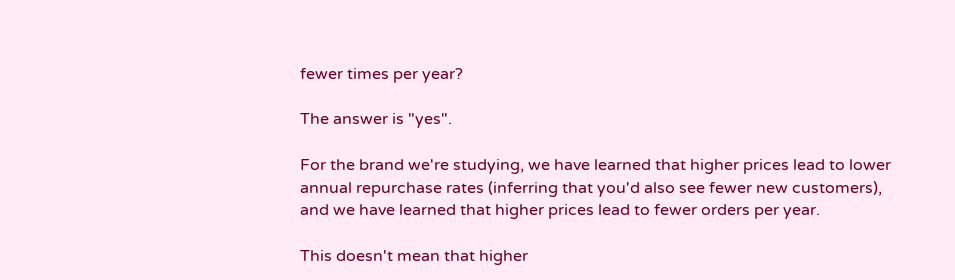fewer times per year?

The answer is "yes".

For the brand we're studying, we have learned that higher prices lead to lower annual repurchase rates (inferring that you'd also see fewer new customers), and we have learned that higher prices lead to fewer orders per year.

This doesn't mean that higher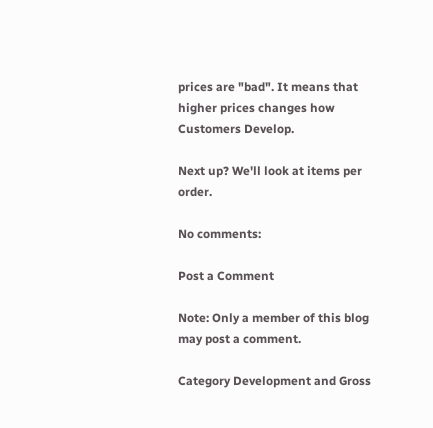prices are "bad". It means that higher prices changes how Customers Develop.

Next up? We'll look at items per order.

No comments:

Post a Comment

Note: Only a member of this blog may post a comment.

Category Development and Gross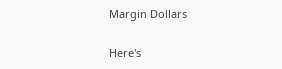Margin Dollars

Here's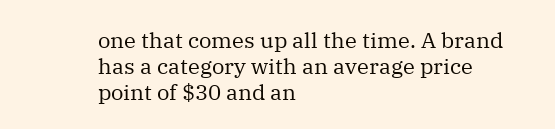one that comes up all the time. A brand has a category with an average price point of $30 and an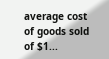average cost of goods sold of $1...